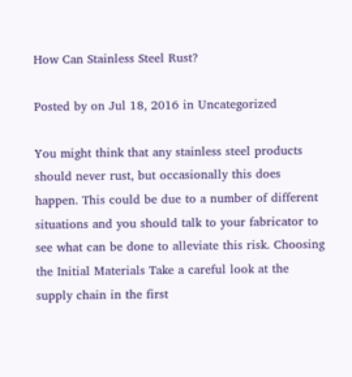How Can Stainless Steel Rust?

Posted by on Jul 18, 2016 in Uncategorized

You might think that any stainless steel products should never rust, but occasionally this does happen. This could be due to a number of different situations and you should talk to your fabricator to see what can be done to alleviate this risk. Choosing the Initial Materials Take a careful look at the supply chain in the first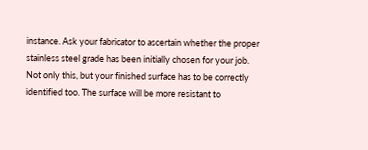instance. Ask your fabricator to ascertain whether the proper stainless steel grade has been initially chosen for your job. Not only this, but your finished surface has to be correctly identified too. The surface will be more resistant to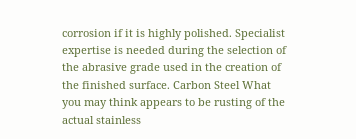corrosion if it is highly polished. Specialist expertise is needed during the selection of the abrasive grade used in the creation of the finished surface. Carbon Steel What you may think appears to be rusting of the actual stainless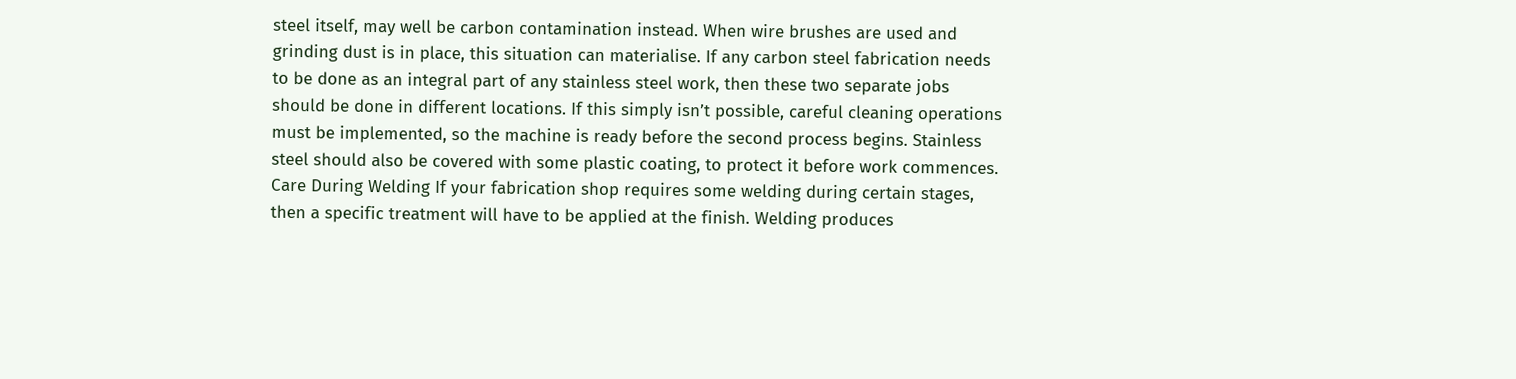steel itself, may well be carbon contamination instead. When wire brushes are used and grinding dust is in place, this situation can materialise. If any carbon steel fabrication needs to be done as an integral part of any stainless steel work, then these two separate jobs should be done in different locations. If this simply isn’t possible, careful cleaning operations must be implemented, so the machine is ready before the second process begins. Stainless steel should also be covered with some plastic coating, to protect it before work commences. Care During Welding If your fabrication shop requires some welding during certain stages, then a specific treatment will have to be applied at the finish. Welding produces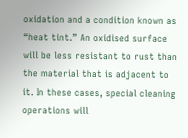oxidation and a condition known as “heat tint.” An oxidised surface will be less resistant to rust than the material that is adjacent to it. In these cases, special cleaning operations will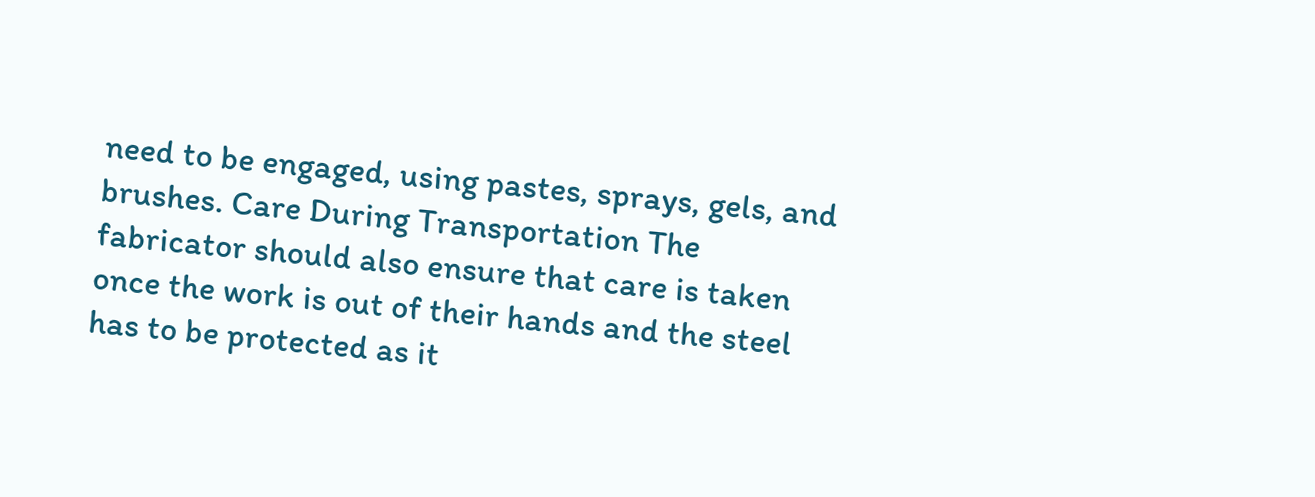need to be engaged, using pastes, sprays, gels, and brushes. Care During Transportation The fabricator should also ensure that care is taken once the work is out of their hands and the steel has to be protected as it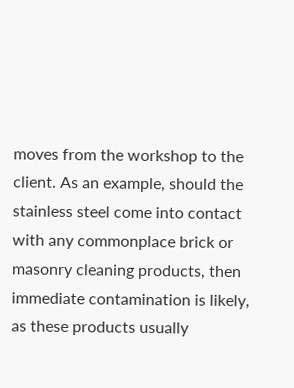moves from the workshop to the client. As an example, should the stainless steel come into contact with any commonplace brick or masonry cleaning products, then immediate contamination is likely, as these products usually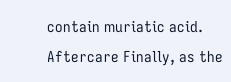contain muriatic acid. Aftercare Finally, as the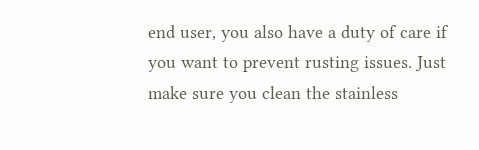end user, you also have a duty of care if you want to prevent rusting issues. Just make sure you clean the stainless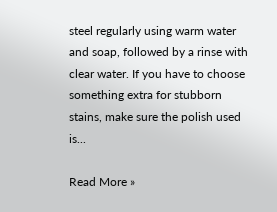steel regularly using warm water and soap, followed by a rinse with clear water. If you have to choose something extra for stubborn stains, make sure the polish used is...

Read More »